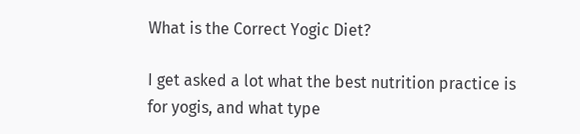What is the Correct Yogic Diet?

I get asked a lot what the best nutrition practice is for yogis, and what type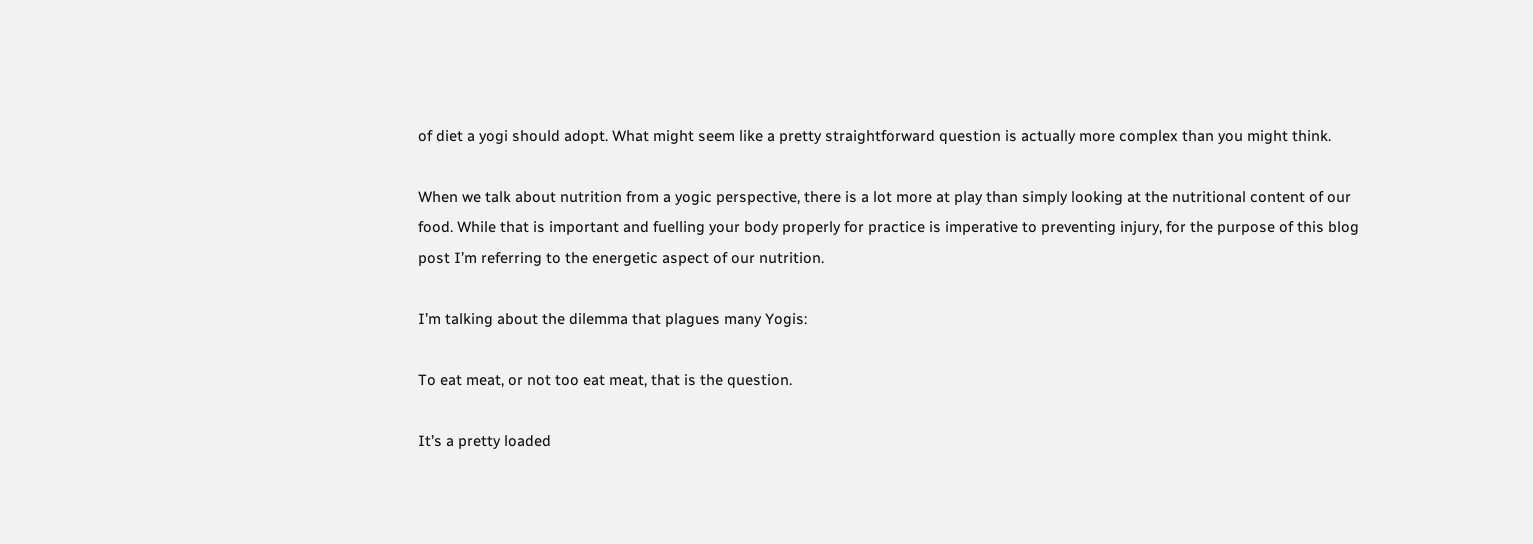of diet a yogi should adopt. What might seem like a pretty straightforward question is actually more complex than you might think.

When we talk about nutrition from a yogic perspective, there is a lot more at play than simply looking at the nutritional content of our food. While that is important and fuelling your body properly for practice is imperative to preventing injury, for the purpose of this blog post I’m referring to the energetic aspect of our nutrition.

I’m talking about the dilemma that plagues many Yogis:

To eat meat, or not too eat meat, that is the question.

It’s a pretty loaded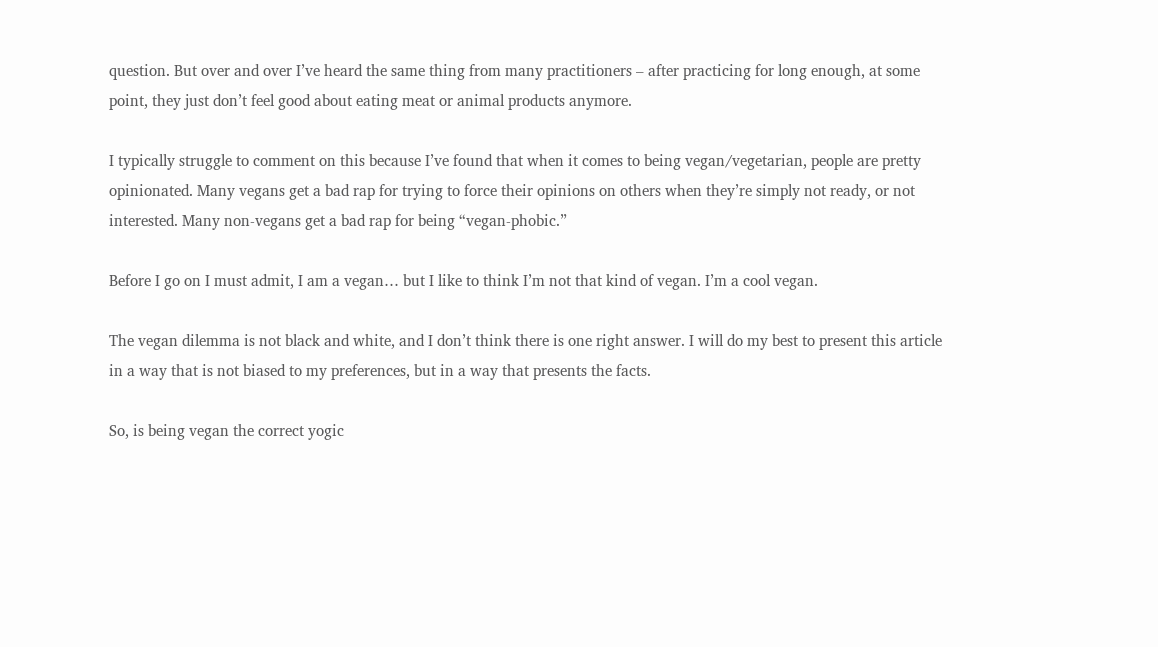question. But over and over I’ve heard the same thing from many practitioners – after practicing for long enough, at some point, they just don’t feel good about eating meat or animal products anymore.

I typically struggle to comment on this because I’ve found that when it comes to being vegan/vegetarian, people are pretty opinionated. Many vegans get a bad rap for trying to force their opinions on others when they’re simply not ready, or not interested. Many non-vegans get a bad rap for being “vegan-phobic.”

Before I go on I must admit, I am a vegan… but I like to think I’m not that kind of vegan. I’m a cool vegan.

The vegan dilemma is not black and white, and I don’t think there is one right answer. I will do my best to present this article in a way that is not biased to my preferences, but in a way that presents the facts.

So, is being vegan the correct yogic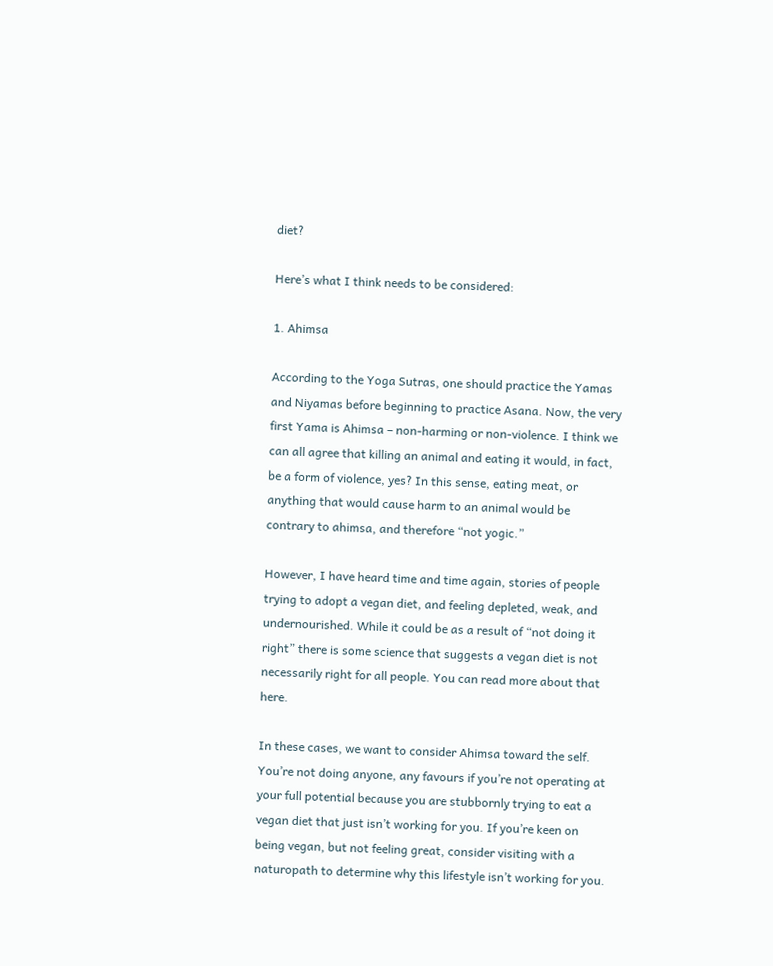diet?

Here’s what I think needs to be considered:

1. Ahimsa

According to the Yoga Sutras, one should practice the Yamas and Niyamas before beginning to practice Asana. Now, the very first Yama is Ahimsa – non-harming or non-violence. I think we can all agree that killing an animal and eating it would, in fact, be a form of violence, yes? In this sense, eating meat, or anything that would cause harm to an animal would be contrary to ahimsa, and therefore “not yogic.”

However, I have heard time and time again, stories of people trying to adopt a vegan diet, and feeling depleted, weak, and undernourished. While it could be as a result of “not doing it right” there is some science that suggests a vegan diet is not necessarily right for all people. You can read more about that here.

In these cases, we want to consider Ahimsa toward the self. You’re not doing anyone, any favours if you’re not operating at your full potential because you are stubbornly trying to eat a vegan diet that just isn’t working for you. If you’re keen on being vegan, but not feeling great, consider visiting with a naturopath to determine why this lifestyle isn’t working for you.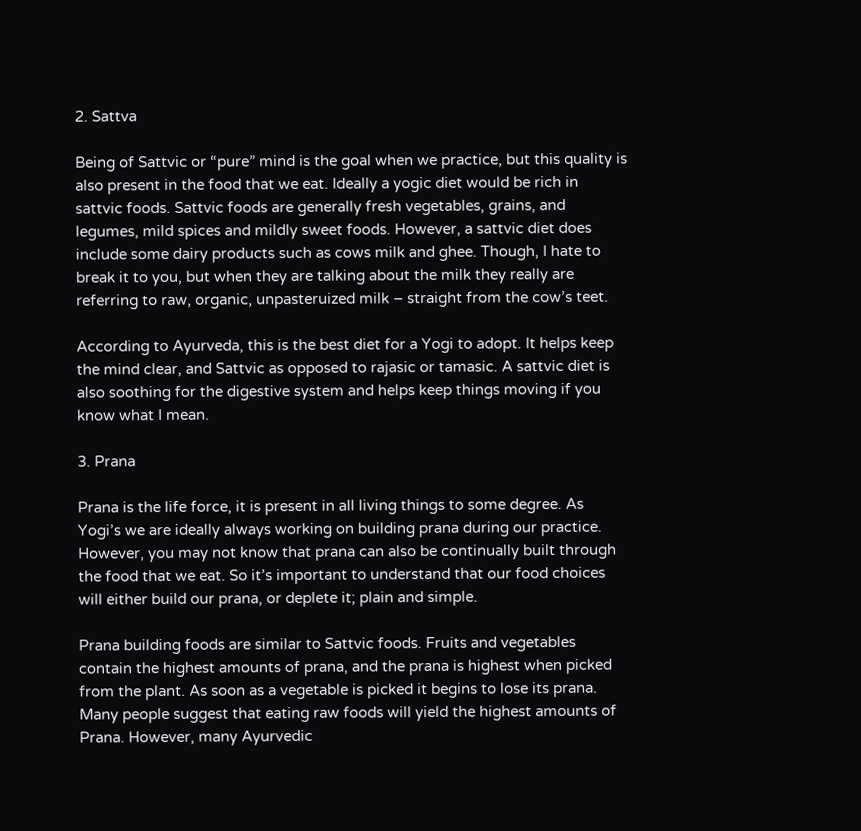2. Sattva

Being of Sattvic or “pure” mind is the goal when we practice, but this quality is also present in the food that we eat. Ideally a yogic diet would be rich in sattvic foods. Sattvic foods are generally fresh vegetables, grains, and legumes, mild spices and mildly sweet foods. However, a sattvic diet does include some dairy products such as cows milk and ghee. Though, I hate to break it to you, but when they are talking about the milk they really are referring to raw, organic, unpasteruized milk – straight from the cow’s teet.

According to Ayurveda, this is the best diet for a Yogi to adopt. It helps keep the mind clear, and Sattvic as opposed to rajasic or tamasic. A sattvic diet is also soothing for the digestive system and helps keep things moving if you know what I mean.

3. Prana

Prana is the life force, it is present in all living things to some degree. As Yogi’s we are ideally always working on building prana during our practice. However, you may not know that prana can also be continually built through the food that we eat. So it’s important to understand that our food choices will either build our prana, or deplete it; plain and simple.

Prana building foods are similar to Sattvic foods. Fruits and vegetables contain the highest amounts of prana, and the prana is highest when picked from the plant. As soon as a vegetable is picked it begins to lose its prana. Many people suggest that eating raw foods will yield the highest amounts of Prana. However, many Ayurvedic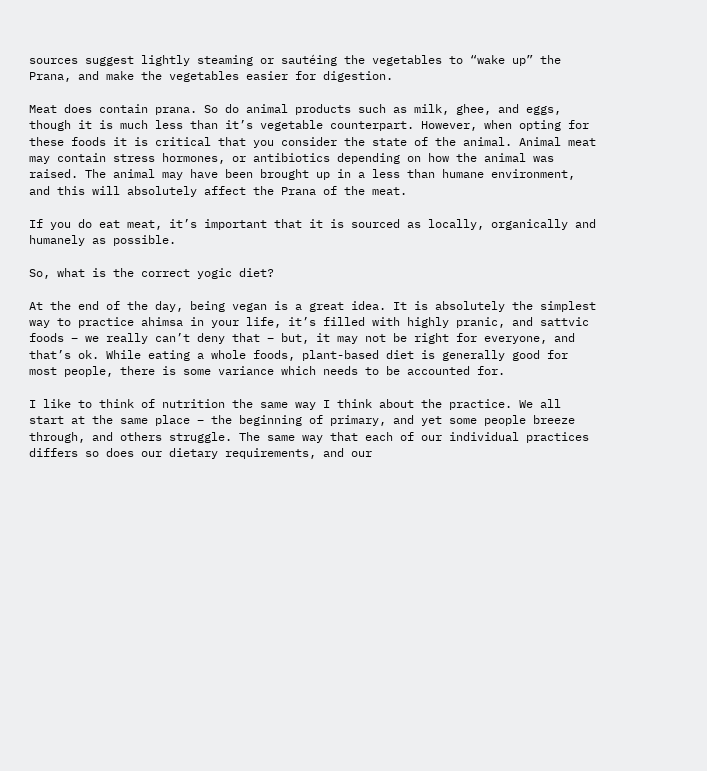sources suggest lightly steaming or sautéing the vegetables to “wake up” the Prana, and make the vegetables easier for digestion.

Meat does contain prana. So do animal products such as milk, ghee, and eggs, though it is much less than it’s vegetable counterpart. However, when opting for these foods it is critical that you consider the state of the animal. Animal meat may contain stress hormones, or antibiotics depending on how the animal was raised. The animal may have been brought up in a less than humane environment, and this will absolutely affect the Prana of the meat.

If you do eat meat, it’s important that it is sourced as locally, organically and humanely as possible.

So, what is the correct yogic diet?

At the end of the day, being vegan is a great idea. It is absolutely the simplest way to practice ahimsa in your life, it’s filled with highly pranic, and sattvic foods – we really can’t deny that – but, it may not be right for everyone, and that’s ok. While eating a whole foods, plant-based diet is generally good for most people, there is some variance which needs to be accounted for.

I like to think of nutrition the same way I think about the practice. We all start at the same place – the beginning of primary, and yet some people breeze through, and others struggle. The same way that each of our individual practices differs so does our dietary requirements, and our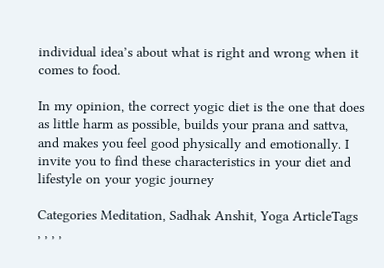individual idea’s about what is right and wrong when it comes to food.

In my opinion, the correct yogic diet is the one that does as little harm as possible, builds your prana and sattva, and makes you feel good physically and emotionally. I invite you to find these characteristics in your diet and lifestyle on your yogic journey

Categories Meditation, Sadhak Anshit, Yoga ArticleTags , , , ,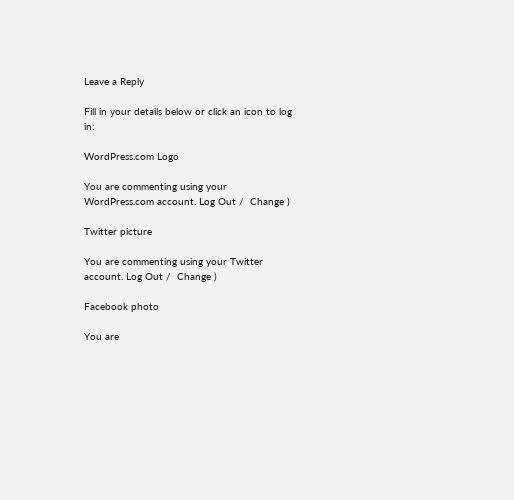Leave a Reply

Fill in your details below or click an icon to log in:

WordPress.com Logo

You are commenting using your WordPress.com account. Log Out /  Change )

Twitter picture

You are commenting using your Twitter account. Log Out /  Change )

Facebook photo

You are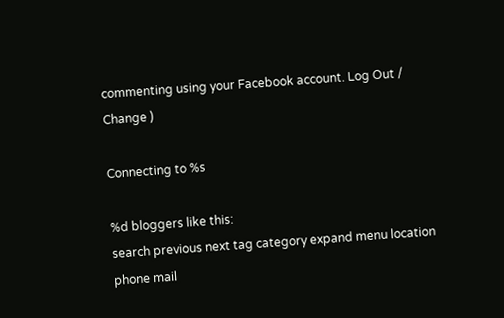commenting using your Facebook account. Log Out /  Change )

Connecting to %s

%d bloggers like this:
search previous next tag category expand menu location phone mail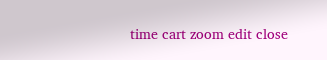time cart zoom edit close